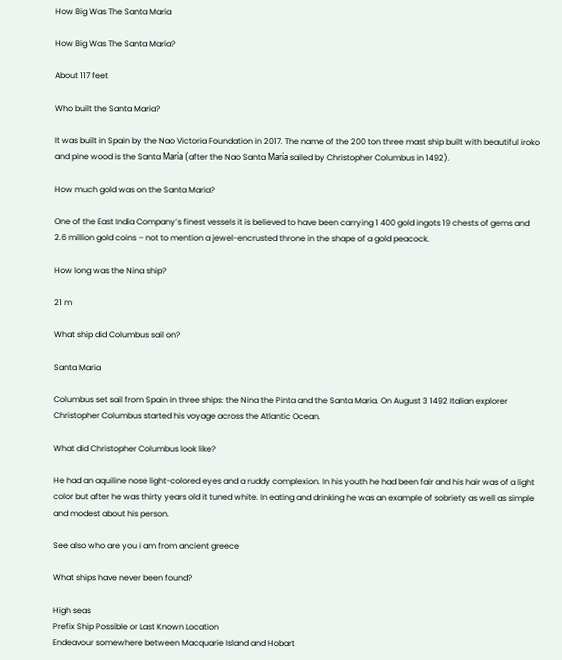How Big Was The Santa Maria

How Big Was The Santa Maria?

About 117 feet

Who built the Santa Maria?

It was built in Spain by the Nao Victoria Foundation in 2017. The name of the 200 ton three mast ship built with beautiful iroko and pine wood is the Santa María (after the Nao Santa María sailed by Christopher Columbus in 1492).

How much gold was on the Santa Maria?

One of the East India Company’s finest vessels it is believed to have been carrying 1 400 gold ingots 19 chests of gems and 2.6 million gold coins – not to mention a jewel-encrusted throne in the shape of a gold peacock.

How long was the Nina ship?

21 m

What ship did Columbus sail on?

Santa Maria

Columbus set sail from Spain in three ships: the Nina the Pinta and the Santa Maria. On August 3 1492 Italian explorer Christopher Columbus started his voyage across the Atlantic Ocean.

What did Christopher Columbus look like?

He had an aquiline nose light-colored eyes and a ruddy complexion. In his youth he had been fair and his hair was of a light color but after he was thirty years old it tuned white. In eating and drinking he was an example of sobriety as well as simple and modest about his person.

See also who are you i am from ancient greece

What ships have never been found?

High seas
Prefix Ship Possible or Last Known Location
Endeavour somewhere between Macquarie Island and Hobart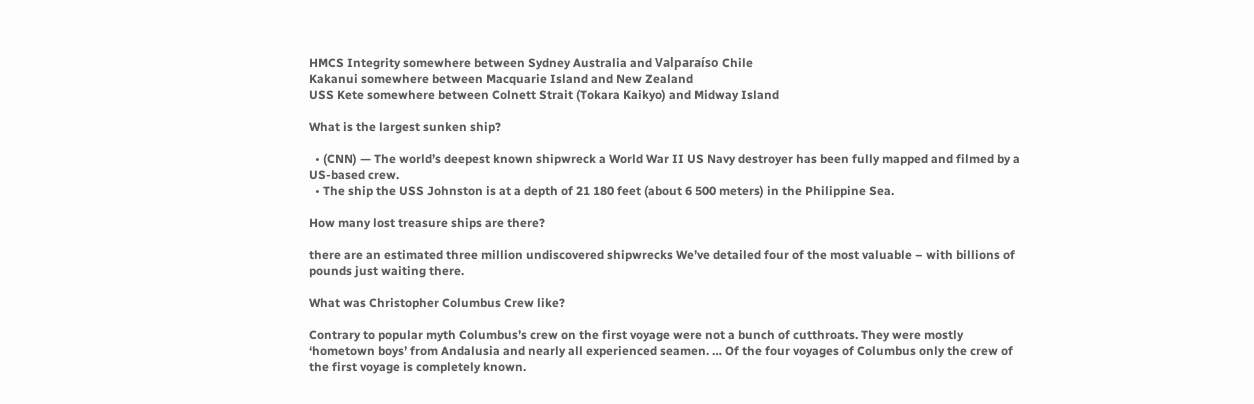HMCS Integrity somewhere between Sydney Australia and Valparaíso Chile
Kakanui somewhere between Macquarie Island and New Zealand
USS Kete somewhere between Colnett Strait (Tokara Kaikyo) and Midway Island

What is the largest sunken ship?

  • (CNN) — The world’s deepest known shipwreck a World War II US Navy destroyer has been fully mapped and filmed by a US-based crew.
  • The ship the USS Johnston is at a depth of 21 180 feet (about 6 500 meters) in the Philippine Sea.

How many lost treasure ships are there?

there are an estimated three million undiscovered shipwrecks We’ve detailed four of the most valuable – with billions of pounds just waiting there.

What was Christopher Columbus Crew like?

Contrary to popular myth Columbus’s crew on the first voyage were not a bunch of cutthroats. They were mostly ‘hometown boys’ from Andalusia and nearly all experienced seamen. … Of the four voyages of Columbus only the crew of the first voyage is completely known.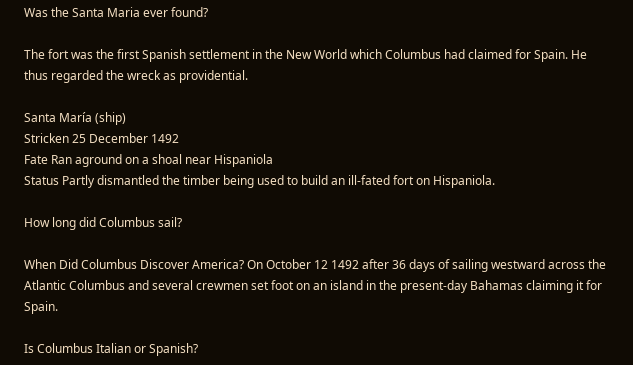Was the Santa Maria ever found?

The fort was the first Spanish settlement in the New World which Columbus had claimed for Spain. He thus regarded the wreck as providential.

Santa María (ship)
Stricken 25 December 1492
Fate Ran aground on a shoal near Hispaniola
Status Partly dismantled the timber being used to build an ill-fated fort on Hispaniola.

How long did Columbus sail?

When Did Columbus Discover America? On October 12 1492 after 36 days of sailing westward across the Atlantic Columbus and several crewmen set foot on an island in the present-day Bahamas claiming it for Spain.

Is Columbus Italian or Spanish?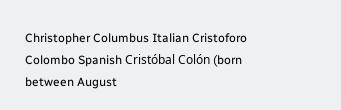Christopher Columbus Italian Cristoforo Colombo Spanish Cristóbal Colón (born between August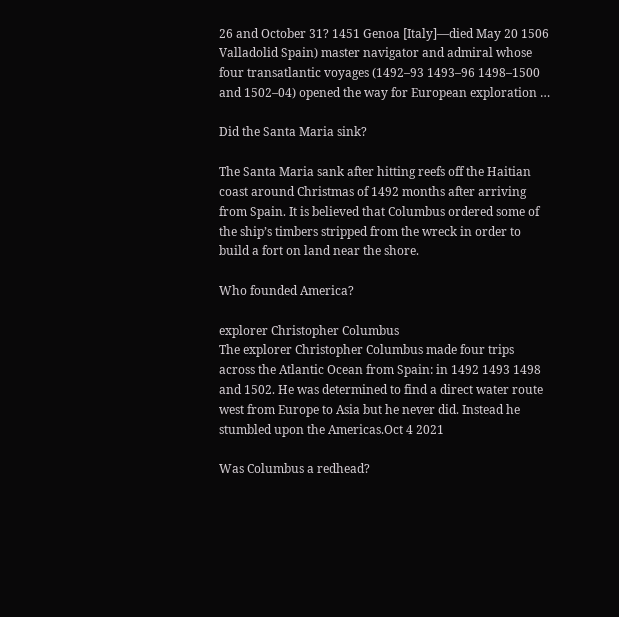26 and October 31? 1451 Genoa [Italy]—died May 20 1506 Valladolid Spain) master navigator and admiral whose four transatlantic voyages (1492–93 1493–96 1498–1500 and 1502–04) opened the way for European exploration …

Did the Santa Maria sink?

The Santa Maria sank after hitting reefs off the Haitian coast around Christmas of 1492 months after arriving from Spain. It is believed that Columbus ordered some of the ship’s timbers stripped from the wreck in order to build a fort on land near the shore.

Who founded America?

explorer Christopher Columbus
The explorer Christopher Columbus made four trips across the Atlantic Ocean from Spain: in 1492 1493 1498 and 1502. He was determined to find a direct water route west from Europe to Asia but he never did. Instead he stumbled upon the Americas.Oct 4 2021

Was Columbus a redhead?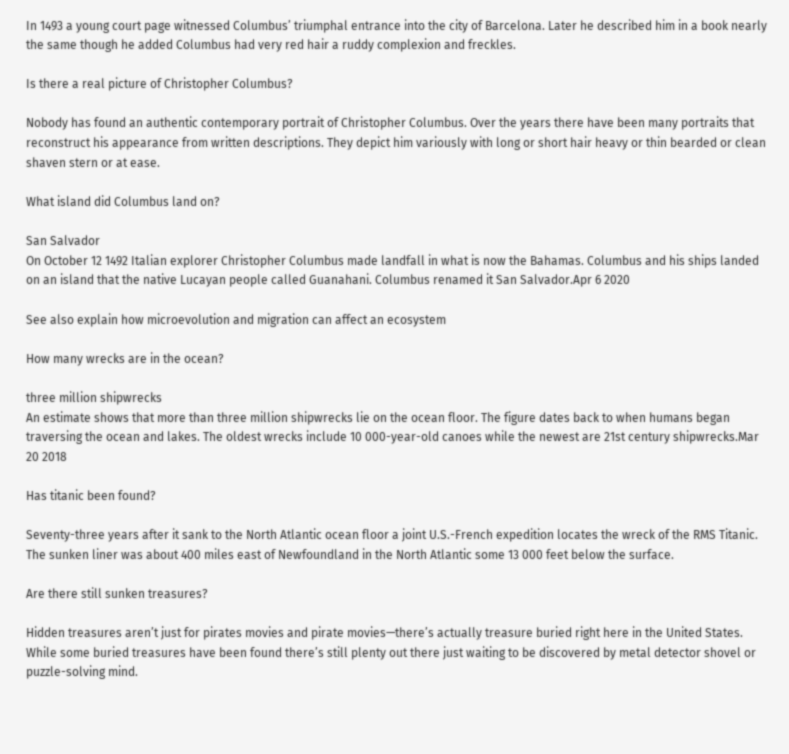In 1493 a young court page witnessed Columbus’ triumphal entrance into the city of Barcelona. Later he described him in a book nearly the same though he added Columbus had very red hair a ruddy complexion and freckles.

Is there a real picture of Christopher Columbus?

Nobody has found an authentic contemporary portrait of Christopher Columbus. Over the years there have been many portraits that reconstruct his appearance from written descriptions. They depict him variously with long or short hair heavy or thin bearded or clean shaven stern or at ease.

What island did Columbus land on?

San Salvador
On October 12 1492 Italian explorer Christopher Columbus made landfall in what is now the Bahamas. Columbus and his ships landed on an island that the native Lucayan people called Guanahani. Columbus renamed it San Salvador.Apr 6 2020

See also explain how microevolution and migration can affect an ecosystem

How many wrecks are in the ocean?

three million shipwrecks
An estimate shows that more than three million shipwrecks lie on the ocean floor. The figure dates back to when humans began traversing the ocean and lakes. The oldest wrecks include 10 000-year-old canoes while the newest are 21st century shipwrecks.Mar 20 2018

Has titanic been found?

Seventy-three years after it sank to the North Atlantic ocean floor a joint U.S.-French expedition locates the wreck of the RMS Titanic. The sunken liner was about 400 miles east of Newfoundland in the North Atlantic some 13 000 feet below the surface.

Are there still sunken treasures?

Hidden treasures aren’t just for pirates movies and pirate movies—there’s actually treasure buried right here in the United States. While some buried treasures have been found there’s still plenty out there just waiting to be discovered by metal detector shovel or puzzle-solving mind.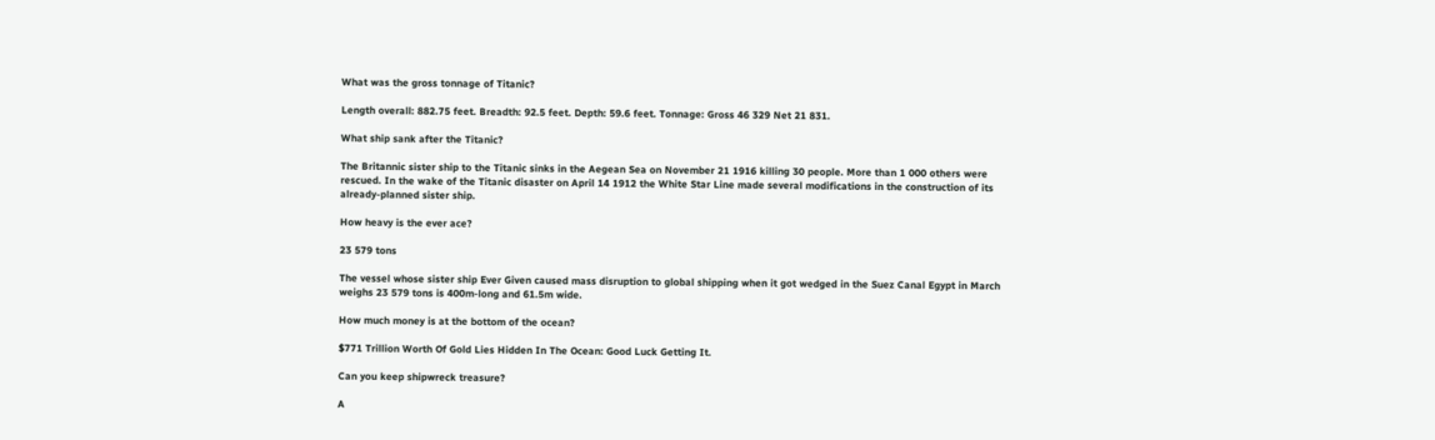What was the gross tonnage of Titanic?

Length overall: 882.75 feet. Breadth: 92.5 feet. Depth: 59.6 feet. Tonnage: Gross 46 329 Net 21 831.

What ship sank after the Titanic?

The Britannic sister ship to the Titanic sinks in the Aegean Sea on November 21 1916 killing 30 people. More than 1 000 others were rescued. In the wake of the Titanic disaster on April 14 1912 the White Star Line made several modifications in the construction of its already-planned sister ship.

How heavy is the ever ace?

23 579 tons

The vessel whose sister ship Ever Given caused mass disruption to global shipping when it got wedged in the Suez Canal Egypt in March weighs 23 579 tons is 400m-long and 61.5m wide.

How much money is at the bottom of the ocean?

$771 Trillion Worth Of Gold Lies Hidden In The Ocean: Good Luck Getting It.

Can you keep shipwreck treasure?

A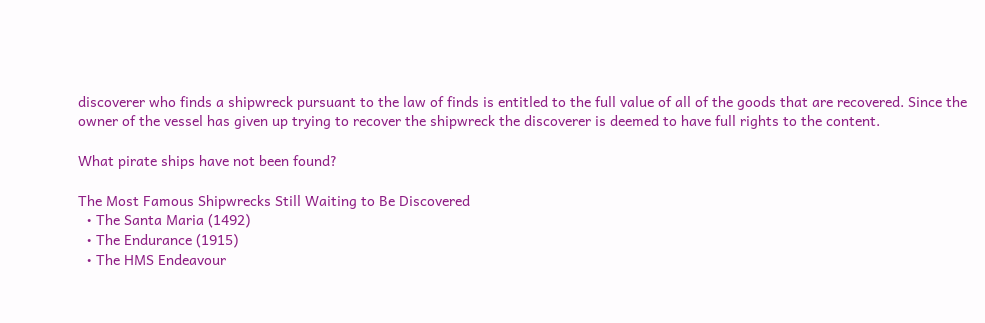discoverer who finds a shipwreck pursuant to the law of finds is entitled to the full value of all of the goods that are recovered. Since the owner of the vessel has given up trying to recover the shipwreck the discoverer is deemed to have full rights to the content.

What pirate ships have not been found?

The Most Famous Shipwrecks Still Waiting to Be Discovered
  • The Santa Maria (1492)
  • The Endurance (1915)
  • The HMS Endeavour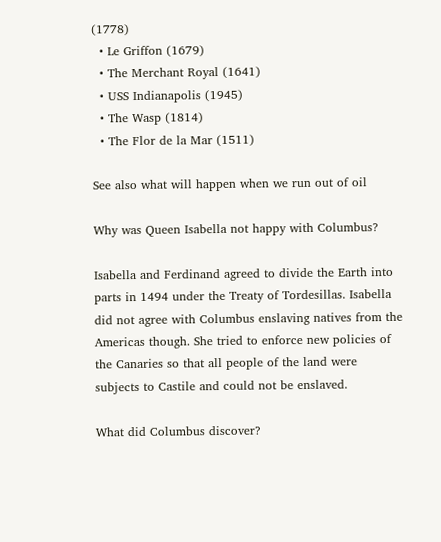(1778)
  • Le Griffon (1679)
  • The Merchant Royal (1641)
  • USS Indianapolis (1945)
  • The Wasp (1814)
  • The Flor de la Mar (1511)

See also what will happen when we run out of oil

Why was Queen Isabella not happy with Columbus?

Isabella and Ferdinand agreed to divide the Earth into parts in 1494 under the Treaty of Tordesillas. Isabella did not agree with Columbus enslaving natives from the Americas though. She tried to enforce new policies of the Canaries so that all people of the land were subjects to Castile and could not be enslaved.

What did Columbus discover?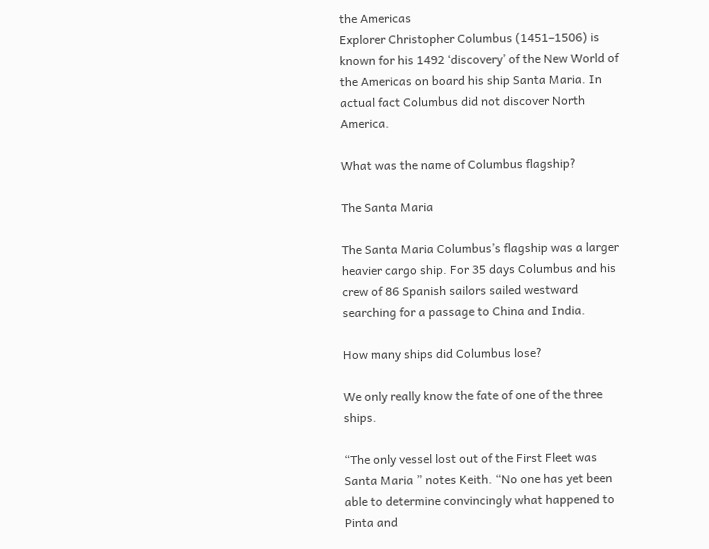the Americas
Explorer Christopher Columbus (1451–1506) is known for his 1492 ‘discovery’ of the New World of the Americas on board his ship Santa Maria. In actual fact Columbus did not discover North America.

What was the name of Columbus flagship?

The Santa Maria

The Santa Maria Columbus’s flagship was a larger heavier cargo ship. For 35 days Columbus and his crew of 86 Spanish sailors sailed westward searching for a passage to China and India.

How many ships did Columbus lose?

We only really know the fate of one of the three ships.

“The only vessel lost out of the First Fleet was Santa Maria ” notes Keith. “No one has yet been able to determine convincingly what happened to Pinta and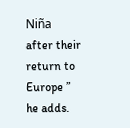Niña after their return to Europe ” he adds.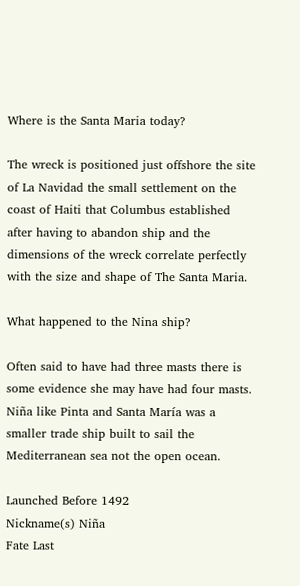Where is the Santa Maria today?

The wreck is positioned just offshore the site of La Navidad the small settlement on the coast of Haiti that Columbus established after having to abandon ship and the dimensions of the wreck correlate perfectly with the size and shape of The Santa Maria.

What happened to the Nina ship?

Often said to have had three masts there is some evidence she may have had four masts. Niña like Pinta and Santa María was a smaller trade ship built to sail the Mediterranean sea not the open ocean.

Launched Before 1492
Nickname(s) Niña
Fate Last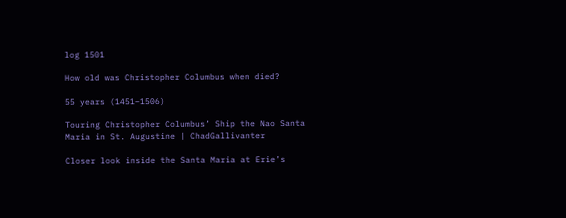log 1501

How old was Christopher Columbus when died?

55 years (1451–1506)

Touring Christopher Columbus’ Ship the Nao Santa Maria in St. Augustine | ChadGallivanter

Closer look inside the Santa Maria at Erie’s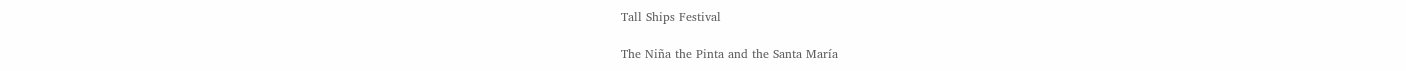Tall Ships Festival

The Niña the Pinta and the Santa María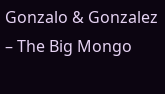Gonzalo & Gonzalez – The Big Mongo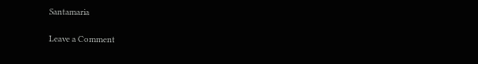Santamaria

Leave a Comment